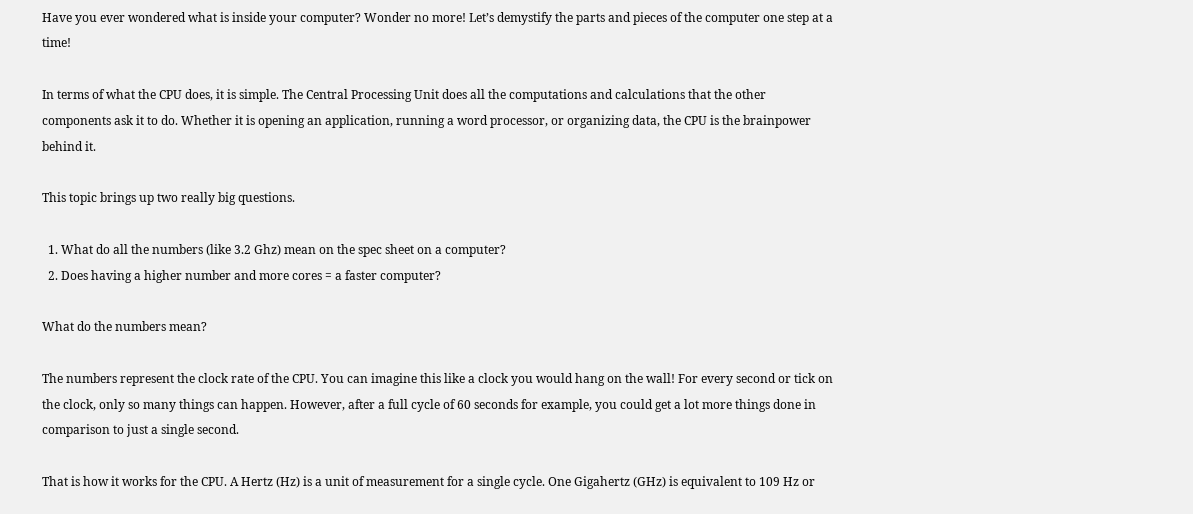Have you ever wondered what is inside your computer? Wonder no more! Let’s demystify the parts and pieces of the computer one step at a time!

In terms of what the CPU does, it is simple. The Central Processing Unit does all the computations and calculations that the other components ask it to do. Whether it is opening an application, running a word processor, or organizing data, the CPU is the brainpower behind it.

This topic brings up two really big questions.

  1. What do all the numbers (like 3.2 Ghz) mean on the spec sheet on a computer?
  2. Does having a higher number and more cores = a faster computer?

What do the numbers mean?

The numbers represent the clock rate of the CPU. You can imagine this like a clock you would hang on the wall! For every second or tick on the clock, only so many things can happen. However, after a full cycle of 60 seconds for example, you could get a lot more things done in comparison to just a single second.

That is how it works for the CPU. A Hertz (Hz) is a unit of measurement for a single cycle. One Gigahertz (GHz) is equivalent to 109 Hz or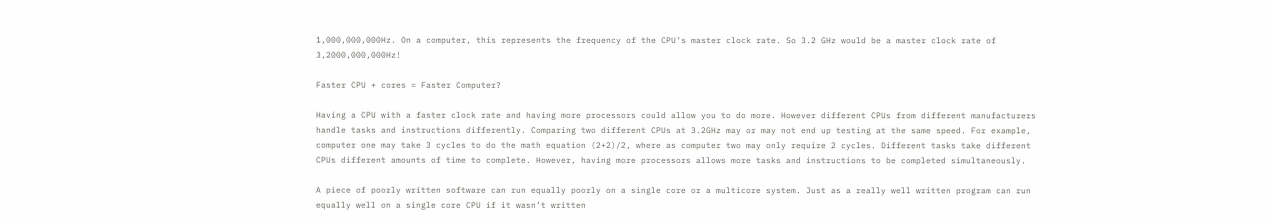1,000,000,000Hz. On a computer, this represents the frequency of the CPU’s master clock rate. So 3.2 GHz would be a master clock rate of 3,2000,000,000Hz!

Faster CPU + cores = Faster Computer?

Having a CPU with a faster clock rate and having more processors could allow you to do more. However different CPUs from different manufacturers handle tasks and instructions differently. Comparing two different CPUs at 3.2GHz may or may not end up testing at the same speed. For example, computer one may take 3 cycles to do the math equation (2+2)/2, where as computer two may only require 2 cycles. Different tasks take different CPUs different amounts of time to complete. However, having more processors allows more tasks and instructions to be completed simultaneously.

A piece of poorly written software can run equally poorly on a single core or a multicore system. Just as a really well written program can run equally well on a single core CPU if it wasn’t written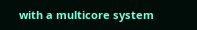with a multicore system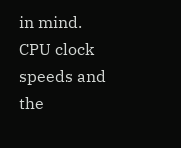in mind. CPU clock speeds and the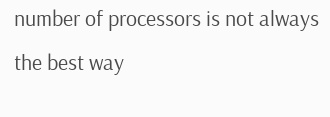number of processors is not always the best way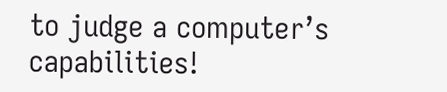to judge a computer’s capabilities!